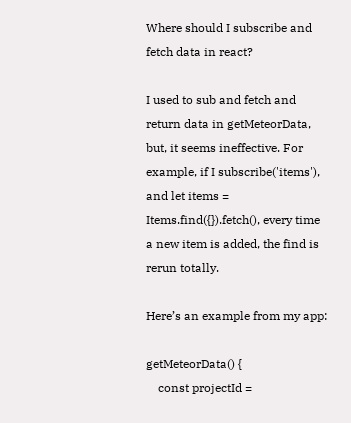Where should I subscribe and fetch data in react?

I used to sub and fetch and return data in getMeteorData, but, it seems ineffective. For example, if I subscribe('items'), and let items = Items.find({}).fetch(), every time a new item is added, the find is rerun totally.

Here’s an example from my app:

getMeteorData() {
    const projectId =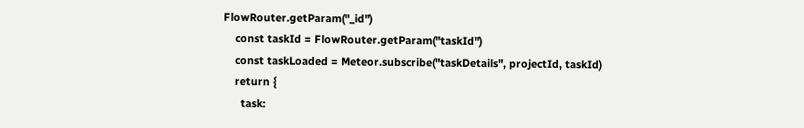FlowRouter.getParam("_id")
    const taskId = FlowRouter.getParam("taskId")
    const taskLoaded = Meteor.subscribe("taskDetails", projectId, taskId)
    return {
      task: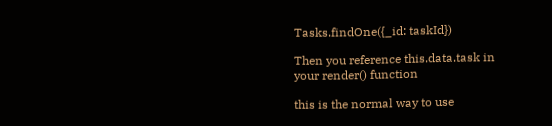Tasks.findOne({_id: taskId})

Then you reference this.data.task in your render() function

this is the normal way to use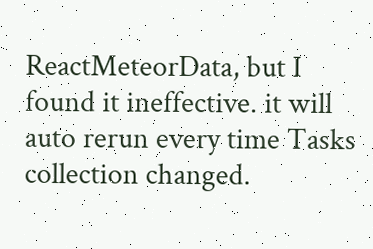ReactMeteorData, but I found it ineffective. it will auto rerun every time Tasks collection changed.